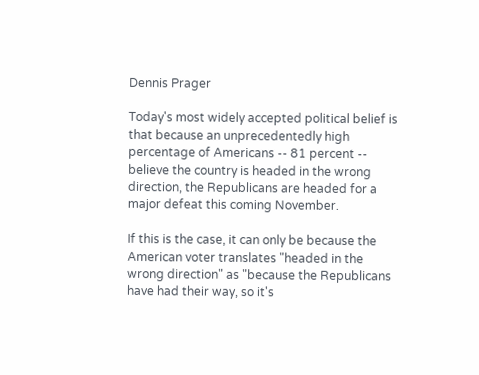Dennis Prager

Today's most widely accepted political belief is that because an unprecedentedly high percentage of Americans -- 81 percent -- believe the country is headed in the wrong direction, the Republicans are headed for a major defeat this coming November.

If this is the case, it can only be because the American voter translates "headed in the wrong direction" as "because the Republicans have had their way, so it's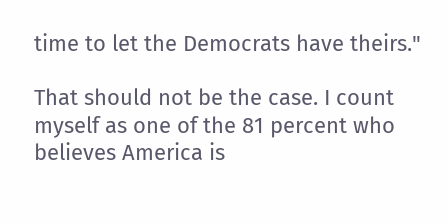time to let the Democrats have theirs."

That should not be the case. I count myself as one of the 81 percent who believes America is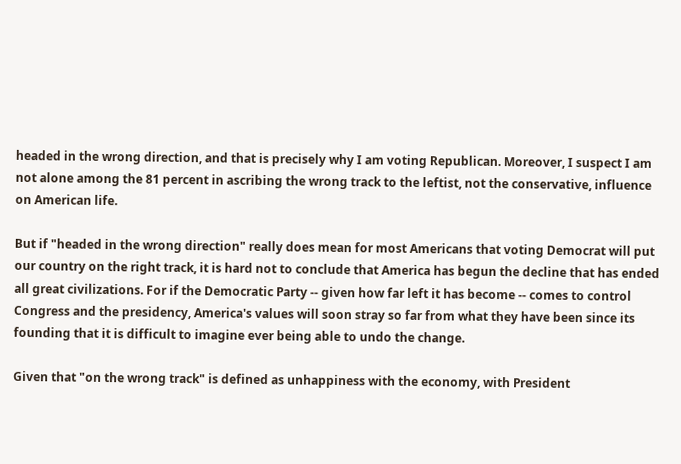headed in the wrong direction, and that is precisely why I am voting Republican. Moreover, I suspect I am not alone among the 81 percent in ascribing the wrong track to the leftist, not the conservative, influence on American life.

But if "headed in the wrong direction" really does mean for most Americans that voting Democrat will put our country on the right track, it is hard not to conclude that America has begun the decline that has ended all great civilizations. For if the Democratic Party -- given how far left it has become -- comes to control Congress and the presidency, America's values will soon stray so far from what they have been since its founding that it is difficult to imagine ever being able to undo the change.

Given that "on the wrong track" is defined as unhappiness with the economy, with President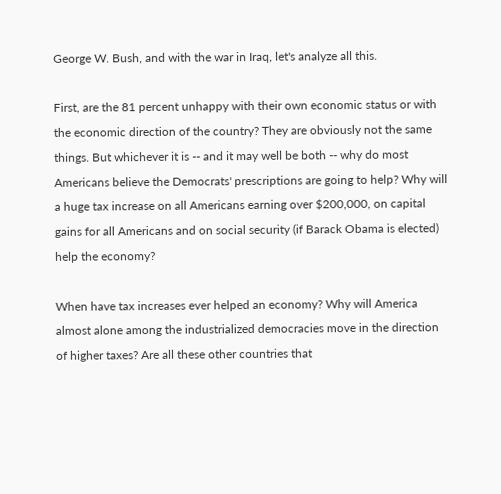George W. Bush, and with the war in Iraq, let's analyze all this.

First, are the 81 percent unhappy with their own economic status or with the economic direction of the country? They are obviously not the same things. But whichever it is -- and it may well be both -- why do most Americans believe the Democrats' prescriptions are going to help? Why will a huge tax increase on all Americans earning over $200,000, on capital gains for all Americans and on social security (if Barack Obama is elected) help the economy?

When have tax increases ever helped an economy? Why will America almost alone among the industrialized democracies move in the direction of higher taxes? Are all these other countries that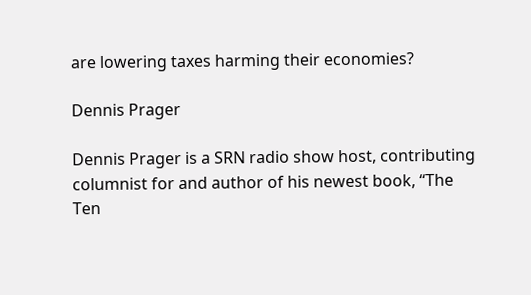are lowering taxes harming their economies?

Dennis Prager

Dennis Prager is a SRN radio show host, contributing columnist for and author of his newest book, “The Ten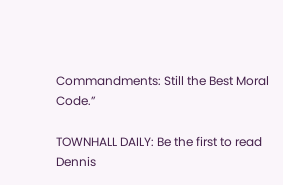Commandments: Still the Best Moral Code.”

TOWNHALL DAILY: Be the first to read Dennis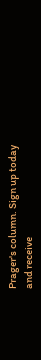Prager's column. Sign up today and receive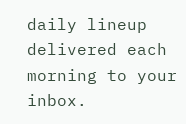daily lineup delivered each morning to your inbox.